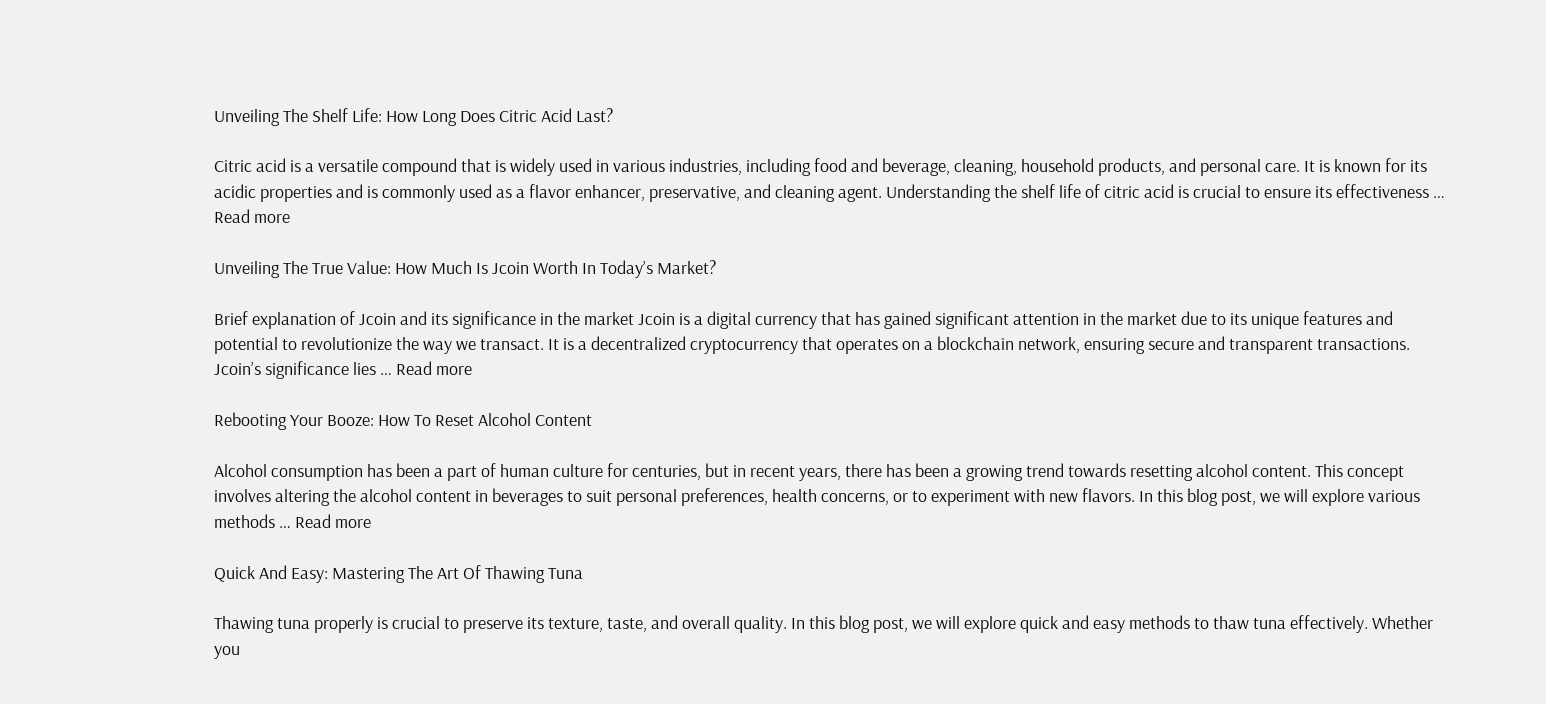Unveiling The Shelf Life: How Long Does Citric Acid Last?

Citric acid is a versatile compound that is widely used in various industries, including food and beverage, cleaning, household products, and personal care. It is known for its acidic properties and is commonly used as a flavor enhancer, preservative, and cleaning agent. Understanding the shelf life of citric acid is crucial to ensure its effectiveness … Read more

Unveiling The True Value: How Much Is Jcoin Worth In Today’s Market?

Brief explanation of Jcoin and its significance in the market Jcoin is a digital currency that has gained significant attention in the market due to its unique features and potential to revolutionize the way we transact. It is a decentralized cryptocurrency that operates on a blockchain network, ensuring secure and transparent transactions. Jcoin’s significance lies … Read more

Rebooting Your Booze: How To Reset Alcohol Content

Alcohol consumption has been a part of human culture for centuries, but in recent years, there has been a growing trend towards resetting alcohol content. This concept involves altering the alcohol content in beverages to suit personal preferences, health concerns, or to experiment with new flavors. In this blog post, we will explore various methods … Read more

Quick And Easy: Mastering The Art Of Thawing Tuna

Thawing tuna properly is crucial to preserve its texture, taste, and overall quality. In this blog post, we will explore quick and easy methods to thaw tuna effectively. Whether you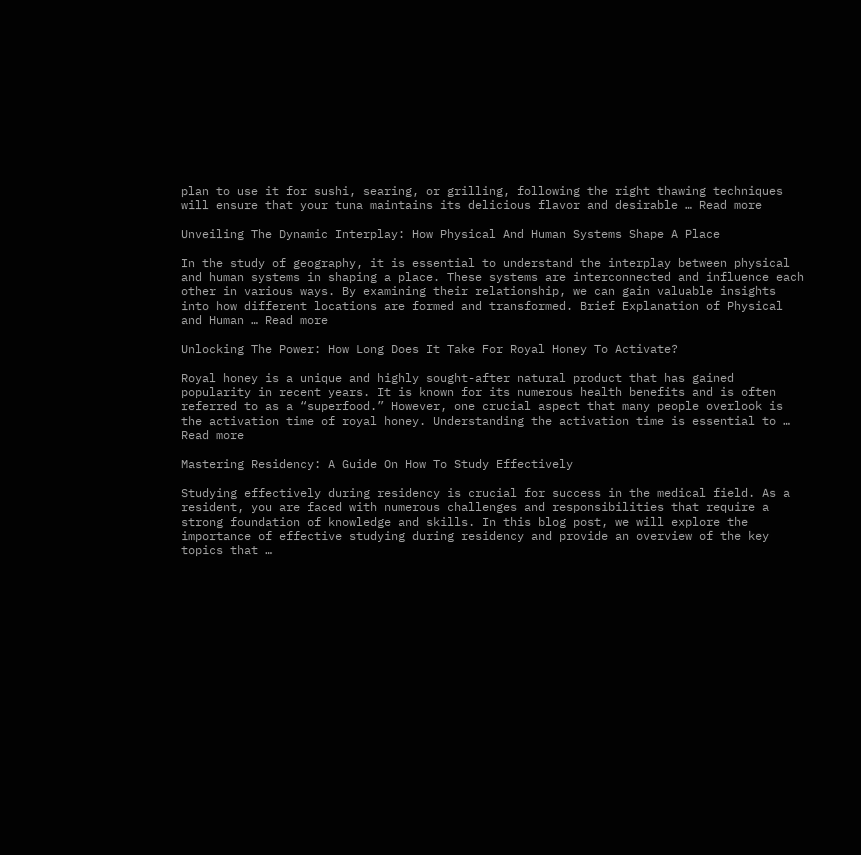plan to use it for sushi, searing, or grilling, following the right thawing techniques will ensure that your tuna maintains its delicious flavor and desirable … Read more

Unveiling The Dynamic Interplay: How Physical And Human Systems Shape A Place

In the study of geography, it is essential to understand the interplay between physical and human systems in shaping a place. These systems are interconnected and influence each other in various ways. By examining their relationship, we can gain valuable insights into how different locations are formed and transformed. Brief Explanation of Physical and Human … Read more

Unlocking The Power: How Long Does It Take For Royal Honey To Activate?

Royal honey is a unique and highly sought-after natural product that has gained popularity in recent years. It is known for its numerous health benefits and is often referred to as a “superfood.” However, one crucial aspect that many people overlook is the activation time of royal honey. Understanding the activation time is essential to … Read more

Mastering Residency: A Guide On How To Study Effectively

Studying effectively during residency is crucial for success in the medical field. As a resident, you are faced with numerous challenges and responsibilities that require a strong foundation of knowledge and skills. In this blog post, we will explore the importance of effective studying during residency and provide an overview of the key topics that …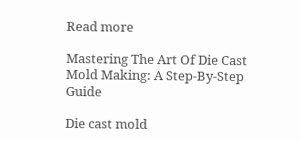Read more

Mastering The Art Of Die Cast Mold Making: A Step-By-Step Guide

Die cast mold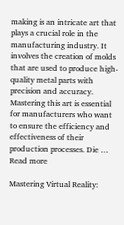making is an intricate art that plays a crucial role in the manufacturing industry. It involves the creation of molds that are used to produce high-quality metal parts with precision and accuracy. Mastering this art is essential for manufacturers who want to ensure the efficiency and effectiveness of their production processes. Die … Read more

Mastering Virtual Reality: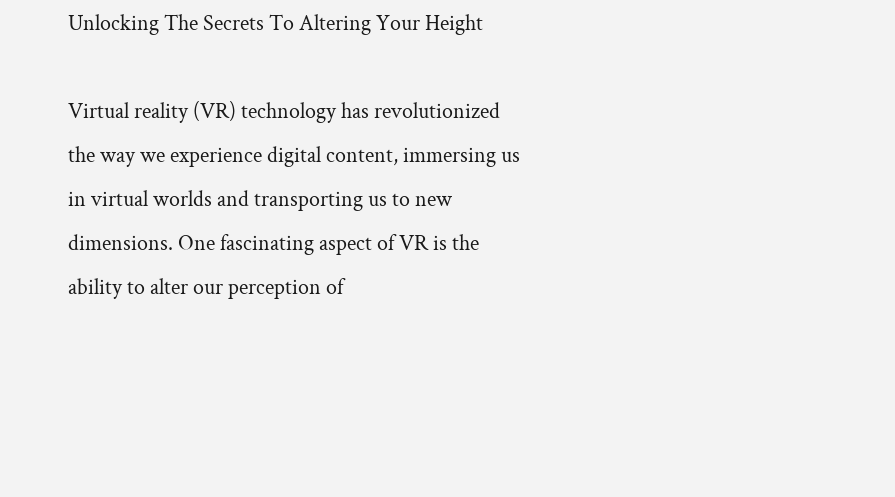Unlocking The Secrets To Altering Your Height

Virtual reality (VR) technology has revolutionized the way we experience digital content, immersing us in virtual worlds and transporting us to new dimensions. One fascinating aspect of VR is the ability to alter our perception of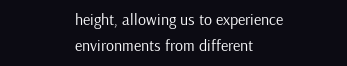height, allowing us to experience environments from different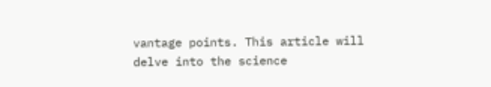vantage points. This article will delve into the science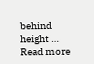behind height … Read more